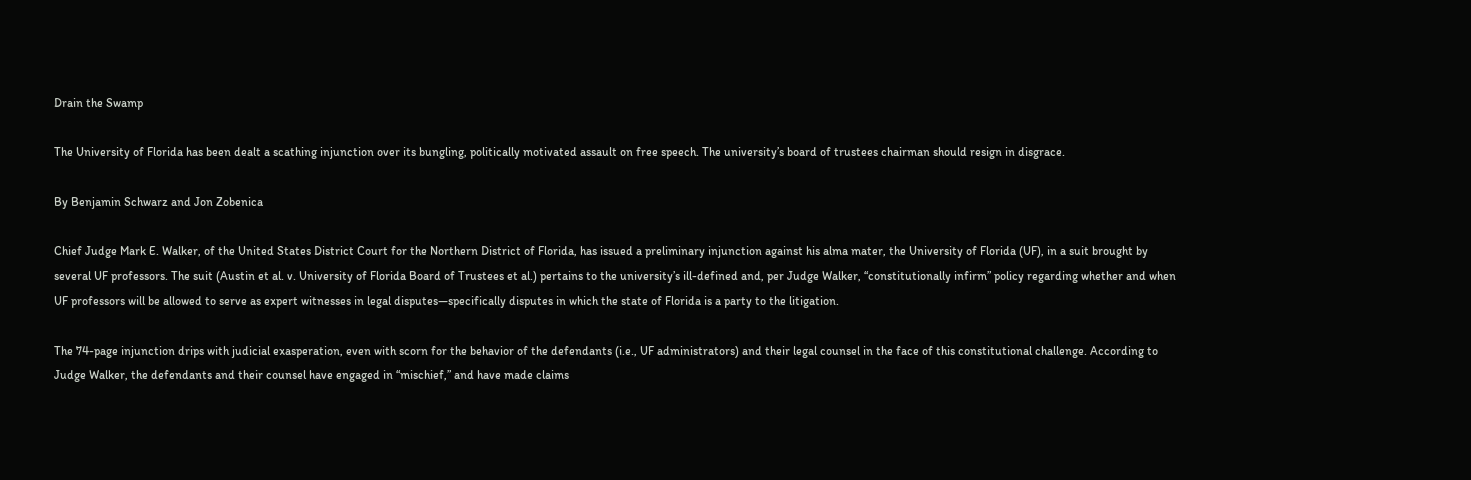Drain the Swamp

The University of Florida has been dealt a scathing injunction over its bungling, politically motivated assault on free speech. The university’s board of trustees chairman should resign in disgrace.

By Benjamin Schwarz and Jon Zobenica

Chief Judge Mark E. Walker, of the United States District Court for the Northern District of Florida, has issued a preliminary injunction against his alma mater, the University of Florida (UF), in a suit brought by several UF professors. The suit (Austin et al. v. University of Florida Board of Trustees et al.) pertains to the university’s ill-defined and, per Judge Walker, “constitutionally infirm” policy regarding whether and when UF professors will be allowed to serve as expert witnesses in legal disputes—specifically disputes in which the state of Florida is a party to the litigation.

The 74-page injunction drips with judicial exasperation, even with scorn for the behavior of the defendants (i.e., UF administrators) and their legal counsel in the face of this constitutional challenge. According to Judge Walker, the defendants and their counsel have engaged in “mischief,” and have made claims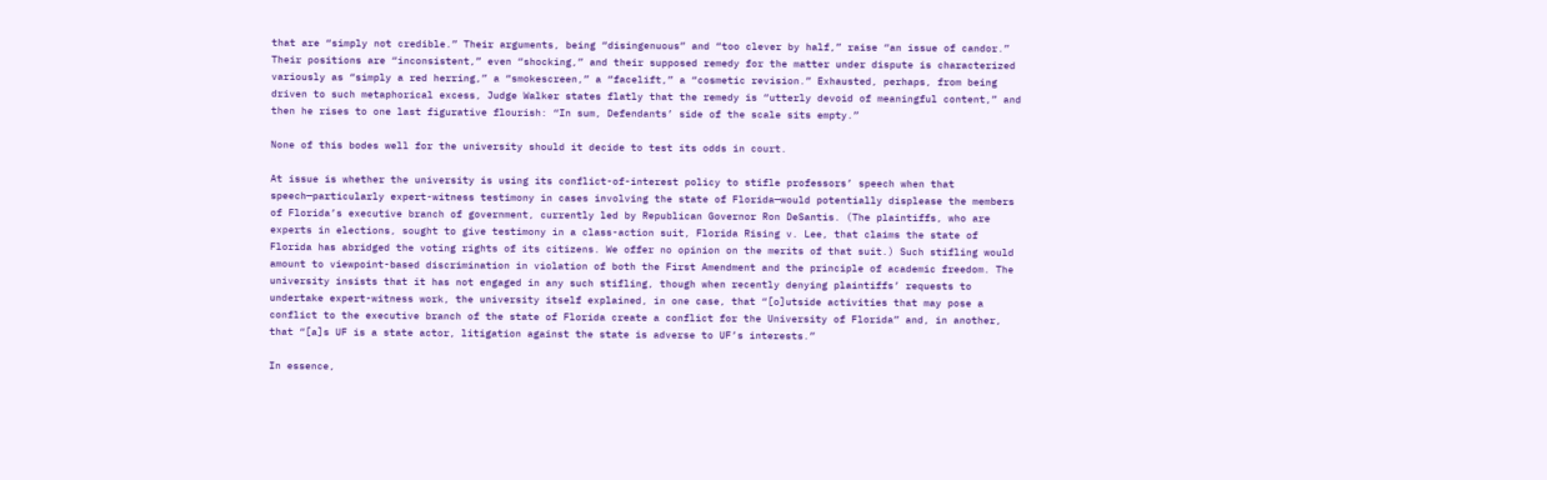that are “simply not credible.” Their arguments, being “disingenuous” and “too clever by half,” raise “an issue of candor.” Their positions are “inconsistent,” even “shocking,” and their supposed remedy for the matter under dispute is characterized variously as “simply a red herring,” a “smokescreen,” a “facelift,” a “cosmetic revision.” Exhausted, perhaps, from being driven to such metaphorical excess, Judge Walker states flatly that the remedy is “utterly devoid of meaningful content,” and then he rises to one last figurative flourish: “In sum, Defendants’ side of the scale sits empty.”

None of this bodes well for the university should it decide to test its odds in court.

At issue is whether the university is using its conflict-of-interest policy to stifle professors’ speech when that speech—particularly expert-witness testimony in cases involving the state of Florida—would potentially displease the members of Florida’s executive branch of government, currently led by Republican Governor Ron DeSantis. (The plaintiffs, who are experts in elections, sought to give testimony in a class-action suit, Florida Rising v. Lee, that claims the state of Florida has abridged the voting rights of its citizens. We offer no opinion on the merits of that suit.) Such stifling would amount to viewpoint-based discrimination in violation of both the First Amendment and the principle of academic freedom. The university insists that it has not engaged in any such stifling, though when recently denying plaintiffs’ requests to undertake expert-witness work, the university itself explained, in one case, that “[o]utside activities that may pose a conflict to the executive branch of the state of Florida create a conflict for the University of Florida” and, in another, that “[a]s UF is a state actor, litigation against the state is adverse to UF’s interests.”

In essence,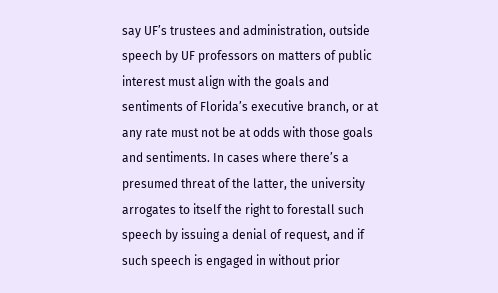say UF’s trustees and administration, outside speech by UF professors on matters of public interest must align with the goals and sentiments of Florida’s executive branch, or at any rate must not be at odds with those goals and sentiments. In cases where there’s a presumed threat of the latter, the university arrogates to itself the right to forestall such speech by issuing a denial of request, and if such speech is engaged in without prior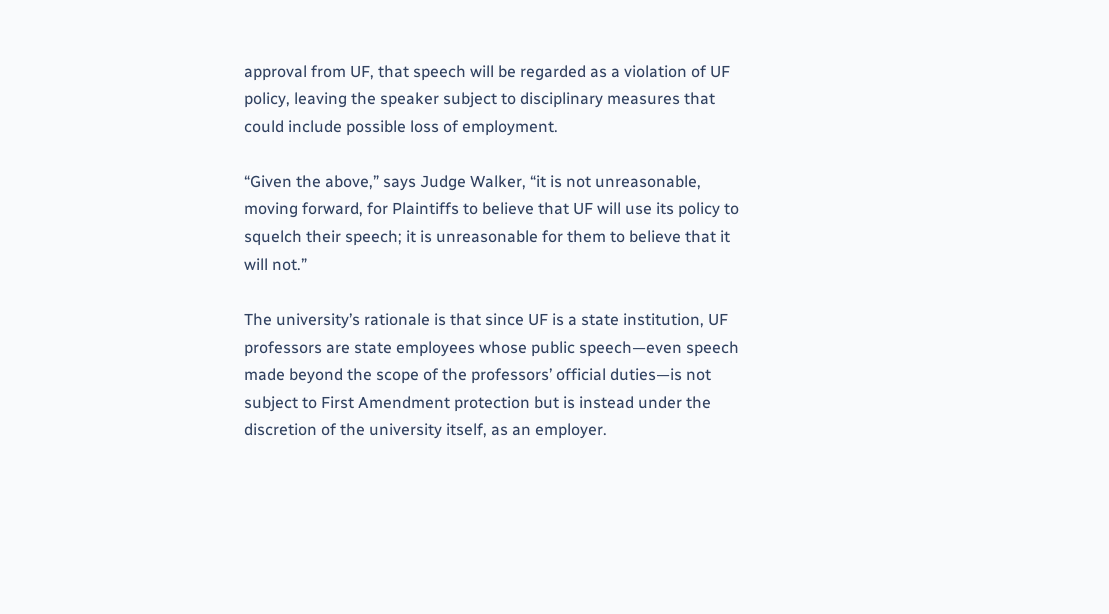approval from UF, that speech will be regarded as a violation of UF policy, leaving the speaker subject to disciplinary measures that could include possible loss of employment.

“Given the above,” says Judge Walker, “it is not unreasonable, moving forward, for Plaintiffs to believe that UF will use its policy to squelch their speech; it is unreasonable for them to believe that it will not.”

The university’s rationale is that since UF is a state institution, UF professors are state employees whose public speech—even speech made beyond the scope of the professors’ official duties—is not subject to First Amendment protection but is instead under the discretion of the university itself, as an employer.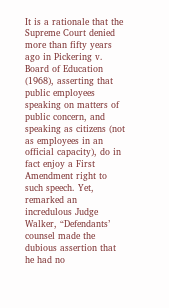It is a rationale that the Supreme Court denied more than fifty years ago in Pickering v. Board of Education (1968), asserting that public employees speaking on matters of public concern, and speaking as citizens (not as employees in an official capacity), do in fact enjoy a First Amendment right to such speech. Yet, remarked an incredulous Judge Walker, “Defendants’ counsel made the dubious assertion that he had no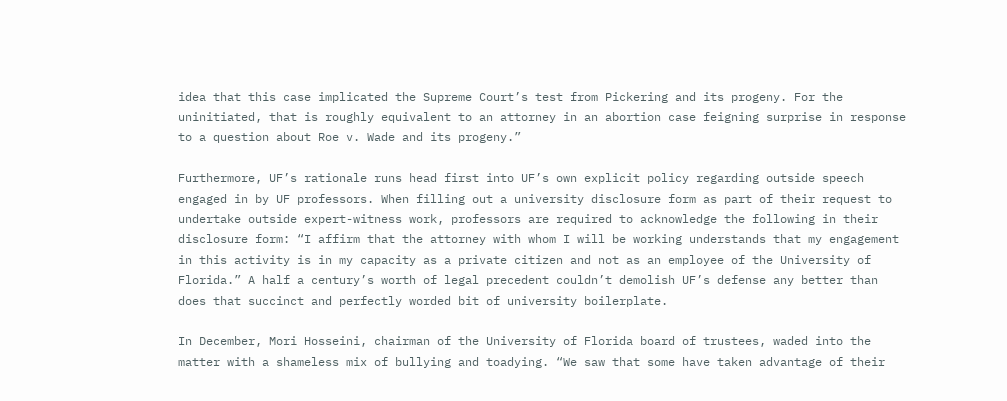idea that this case implicated the Supreme Court’s test from Pickering and its progeny. For the uninitiated, that is roughly equivalent to an attorney in an abortion case feigning surprise in response to a question about Roe v. Wade and its progeny.”

Furthermore, UF’s rationale runs head first into UF’s own explicit policy regarding outside speech engaged in by UF professors. When filling out a university disclosure form as part of their request to undertake outside expert-witness work, professors are required to acknowledge the following in their disclosure form: “I affirm that the attorney with whom I will be working understands that my engagement in this activity is in my capacity as a private citizen and not as an employee of the University of Florida.” A half a century’s worth of legal precedent couldn’t demolish UF’s defense any better than does that succinct and perfectly worded bit of university boilerplate.

In December, Mori Hosseini, chairman of the University of Florida board of trustees, waded into the matter with a shameless mix of bullying and toadying. “We saw that some have taken advantage of their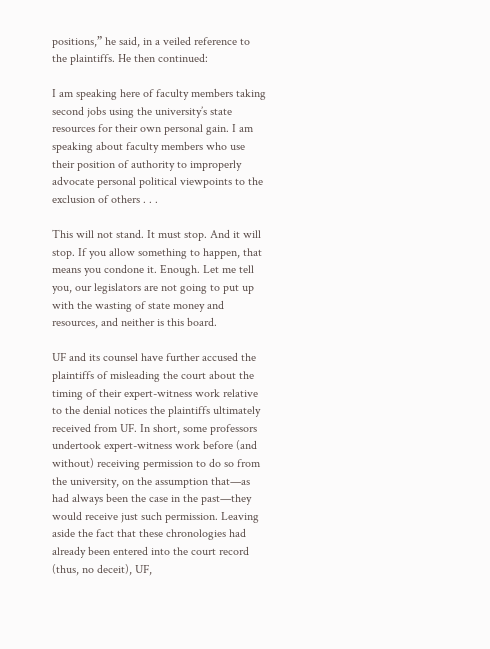positions,” he said, in a veiled reference to the plaintiffs. He then continued:

I am speaking here of faculty members taking second jobs using the university’s state resources for their own personal gain. I am speaking about faculty members who use their position of authority to improperly advocate personal political viewpoints to the exclusion of others . . .

This will not stand. It must stop. And it will stop. If you allow something to happen, that means you condone it. Enough. Let me tell you, our legislators are not going to put up with the wasting of state money and resources, and neither is this board.

UF and its counsel have further accused the plaintiffs of misleading the court about the timing of their expert-witness work relative to the denial notices the plaintiffs ultimately received from UF. In short, some professors undertook expert-witness work before (and without) receiving permission to do so from the university, on the assumption that—as had always been the case in the past—they would receive just such permission. Leaving aside the fact that these chronologies had already been entered into the court record (thus, no deceit), UF,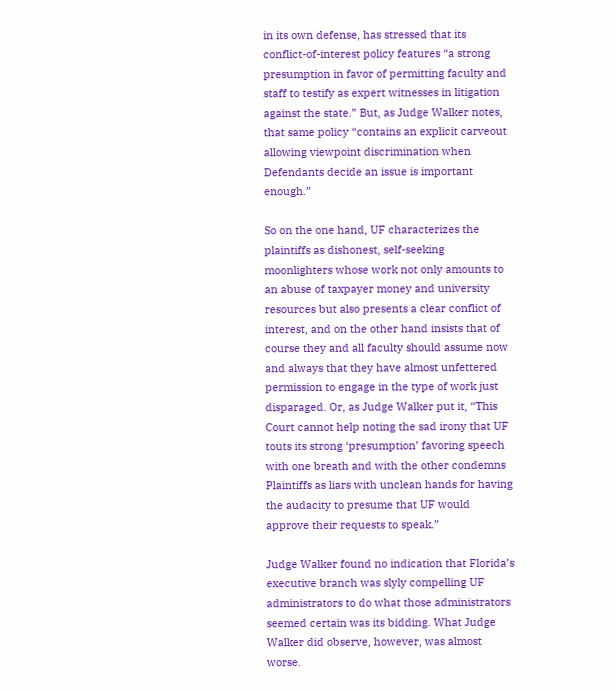in its own defense, has stressed that its conflict-of-interest policy features “a strong presumption in favor of permitting faculty and staff to testify as expert witnesses in litigation against the state.” But, as Judge Walker notes, that same policy “contains an explicit carveout allowing viewpoint discrimination when Defendants decide an issue is important enough.”

So on the one hand, UF characterizes the plaintiffs as dishonest, self-seeking moonlighters whose work not only amounts to an abuse of taxpayer money and university resources but also presents a clear conflict of interest, and on the other hand insists that of course they and all faculty should assume now and always that they have almost unfettered permission to engage in the type of work just disparaged. Or, as Judge Walker put it, “This Court cannot help noting the sad irony that UF touts its strong ‘presumption’ favoring speech with one breath and with the other condemns Plaintiffs as liars with unclean hands for having the audacity to presume that UF would approve their requests to speak.”

Judge Walker found no indication that Florida’s executive branch was slyly compelling UF administrators to do what those administrators seemed certain was its bidding. What Judge Walker did observe, however, was almost worse.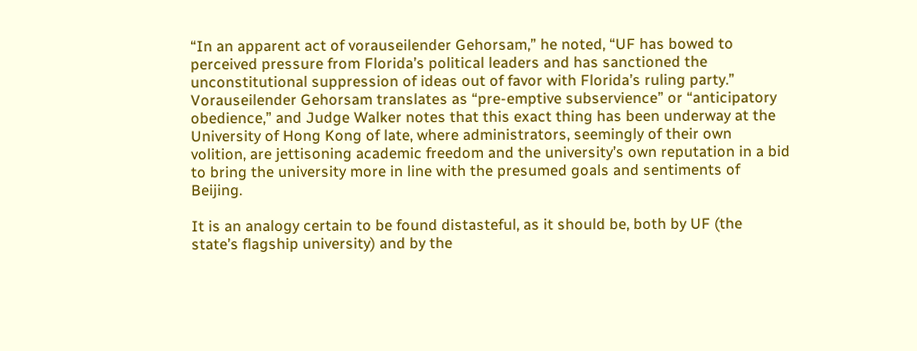“In an apparent act of vorauseilender Gehorsam,” he noted, “UF has bowed to perceived pressure from Florida’s political leaders and has sanctioned the unconstitutional suppression of ideas out of favor with Florida’s ruling party.” Vorauseilender Gehorsam translates as “pre-emptive subservience” or “anticipatory obedience,” and Judge Walker notes that this exact thing has been underway at the University of Hong Kong of late, where administrators, seemingly of their own volition, are jettisoning academic freedom and the university’s own reputation in a bid to bring the university more in line with the presumed goals and sentiments of Beijing.

It is an analogy certain to be found distasteful, as it should be, both by UF (the state’s flagship university) and by the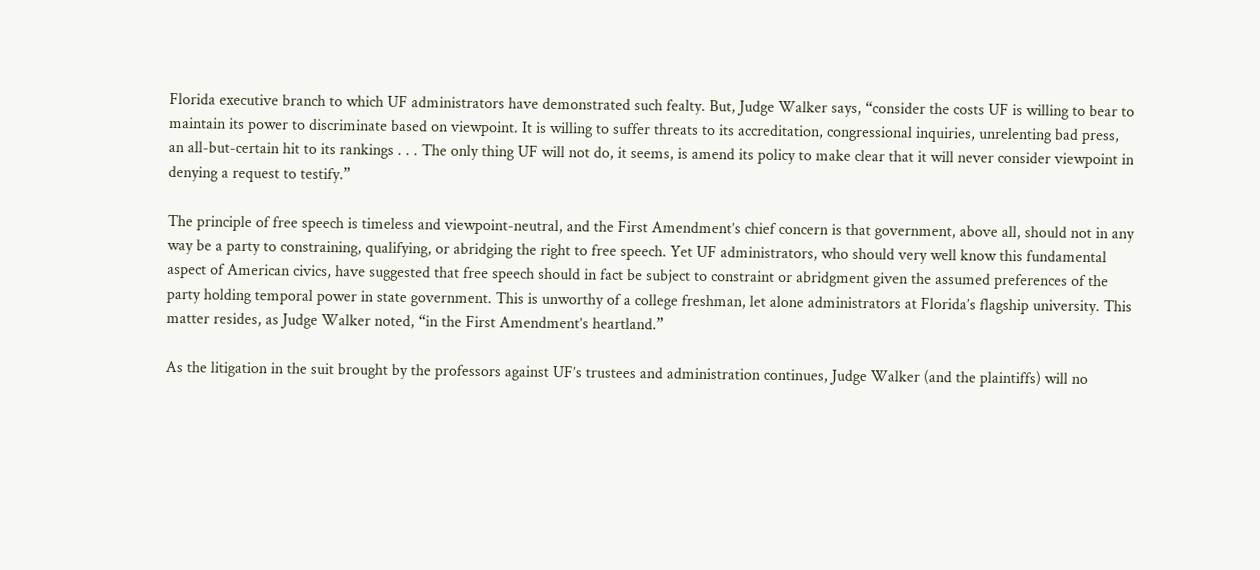Florida executive branch to which UF administrators have demonstrated such fealty. But, Judge Walker says, “consider the costs UF is willing to bear to maintain its power to discriminate based on viewpoint. It is willing to suffer threats to its accreditation, congressional inquiries, unrelenting bad press, an all-but-certain hit to its rankings . . . The only thing UF will not do, it seems, is amend its policy to make clear that it will never consider viewpoint in denying a request to testify.”

The principle of free speech is timeless and viewpoint-neutral, and the First Amendment’s chief concern is that government, above all, should not in any way be a party to constraining, qualifying, or abridging the right to free speech. Yet UF administrators, who should very well know this fundamental aspect of American civics, have suggested that free speech should in fact be subject to constraint or abridgment given the assumed preferences of the party holding temporal power in state government. This is unworthy of a college freshman, let alone administrators at Florida’s flagship university. This matter resides, as Judge Walker noted, “in the First Amendment’s heartland.”

As the litigation in the suit brought by the professors against UF’s trustees and administration continues, Judge Walker (and the plaintiffs) will no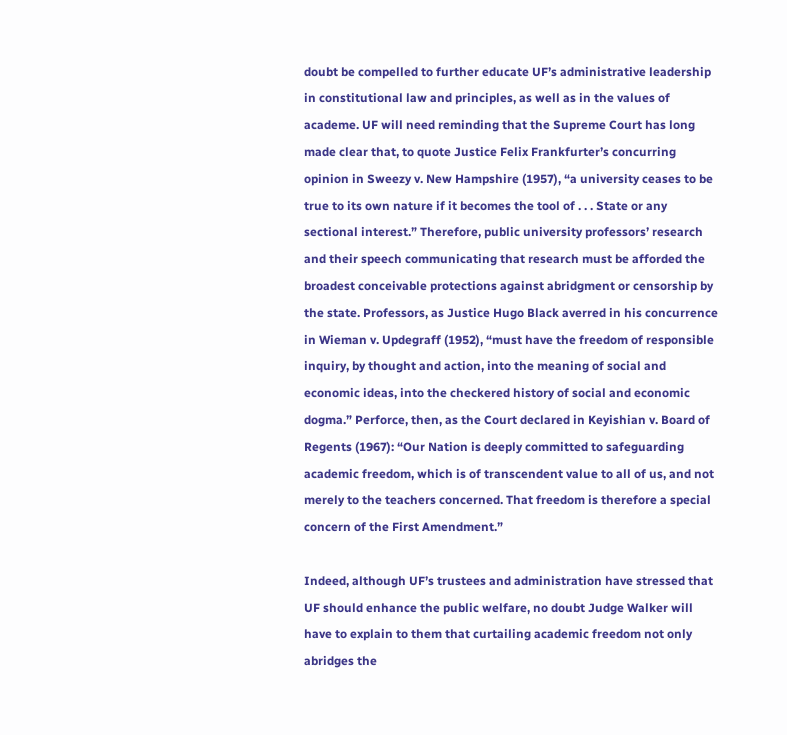doubt be compelled to further educate UF’s administrative leadership in constitutional law and principles, as well as in the values of academe. UF will need reminding that the Supreme Court has long made clear that, to quote Justice Felix Frankfurter’s concurring opinion in Sweezy v. New Hampshire (1957), “a university ceases to be true to its own nature if it becomes the tool of . . . State or any sectional interest.” Therefore, public university professors’ research and their speech communicating that research must be afforded the broadest conceivable protections against abridgment or censorship by the state. Professors, as Justice Hugo Black averred in his concurrence in Wieman v. Updegraff (1952), “must have the freedom of responsible inquiry, by thought and action, into the meaning of social and economic ideas, into the checkered history of social and economic dogma.” Perforce, then, as the Court declared in Keyishian v. Board of Regents (1967): “Our Nation is deeply committed to safeguarding academic freedom, which is of transcendent value to all of us, and not merely to the teachers concerned. That freedom is therefore a special concern of the First Amendment.”

Indeed, although UF’s trustees and administration have stressed that UF should enhance the public welfare, no doubt Judge Walker will have to explain to them that curtailing academic freedom not only abridges the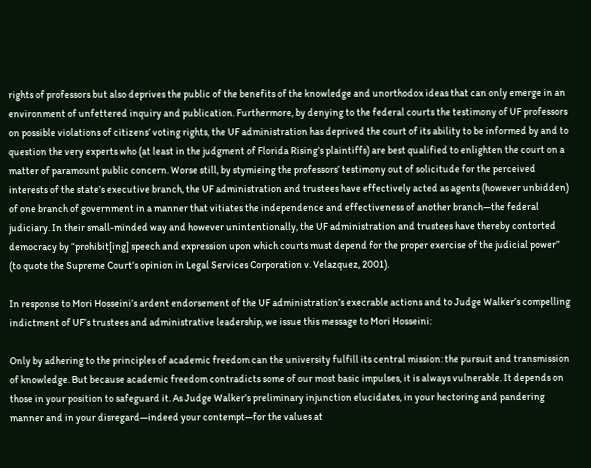rights of professors but also deprives the public of the benefits of the knowledge and unorthodox ideas that can only emerge in an environment of unfettered inquiry and publication. Furthermore, by denying to the federal courts the testimony of UF professors on possible violations of citizens’ voting rights, the UF administration has deprived the court of its ability to be informed by and to question the very experts who (at least in the judgment of Florida Rising’s plaintiffs) are best qualified to enlighten the court on a matter of paramount public concern. Worse still, by stymieing the professors’ testimony out of solicitude for the perceived interests of the state’s executive branch, the UF administration and trustees have effectively acted as agents (however unbidden) of one branch of government in a manner that vitiates the independence and effectiveness of another branch—the federal judiciary. In their small-minded way and however unintentionally, the UF administration and trustees have thereby contorted democracy by “prohibit[ing] speech and expression upon which courts must depend for the proper exercise of the judicial power” (to quote the Supreme Court’s opinion in Legal Services Corporation v. Velazquez, 2001).

In response to Mori Hosseini’s ardent endorsement of the UF administration’s execrable actions and to Judge Walker’s compelling indictment of UF’s trustees and administrative leadership, we issue this message to Mori Hosseini:

Only by adhering to the principles of academic freedom can the university fulfill its central mission: the pursuit and transmission of knowledge. But because academic freedom contradicts some of our most basic impulses, it is always vulnerable. It depends on those in your position to safeguard it. As Judge Walker’s preliminary injunction elucidates, in your hectoring and pandering manner and in your disregard—indeed your contempt—for the values at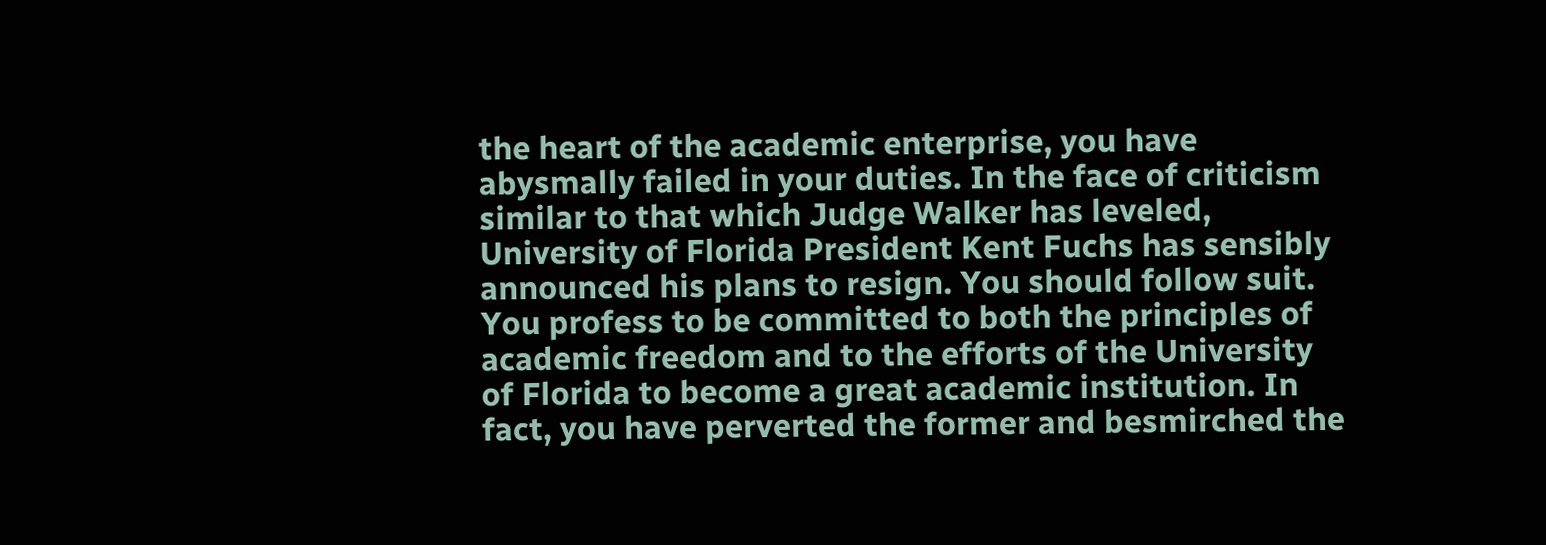the heart of the academic enterprise, you have abysmally failed in your duties. In the face of criticism similar to that which Judge Walker has leveled, University of Florida President Kent Fuchs has sensibly announced his plans to resign. You should follow suit. You profess to be committed to both the principles of academic freedom and to the efforts of the University of Florida to become a great academic institution. In fact, you have perverted the former and besmirched the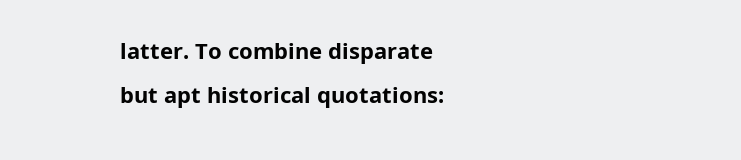latter. To combine disparate but apt historical quotations: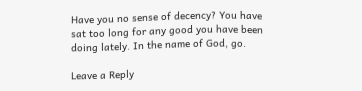Have you no sense of decency? You have sat too long for any good you have been doing lately. In the name of God, go.

Leave a Reply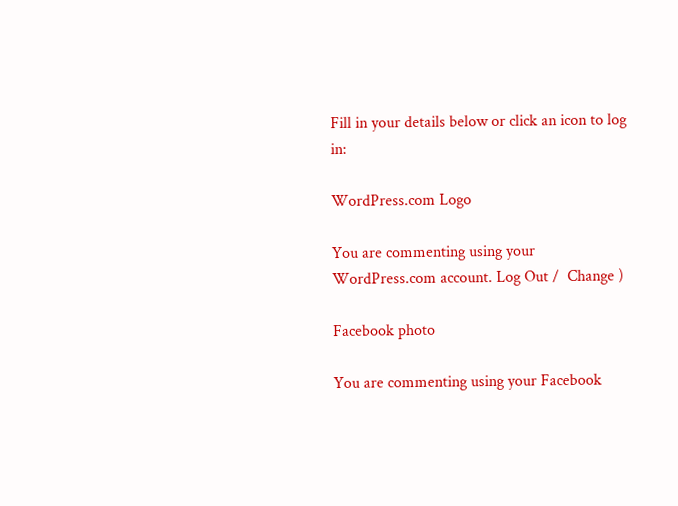Fill in your details below or click an icon to log in:

WordPress.com Logo

You are commenting using your WordPress.com account. Log Out /  Change )

Facebook photo

You are commenting using your Facebook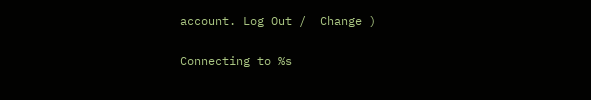account. Log Out /  Change )

Connecting to %s